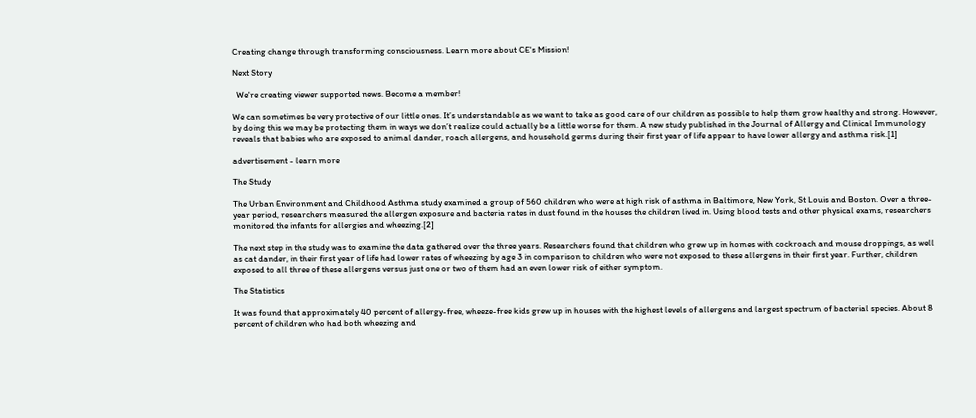Creating change through transforming consciousness. Learn more about CE's Mission!

Next Story

  We're creating viewer supported news. Become a member!

We can sometimes be very protective of our little ones. It’s understandable as we want to take as good care of our children as possible to help them grow healthy and strong. However, by doing this we may be protecting them in ways we don’t realize could actually be a little worse for them. A new study published in the Journal of Allergy and Clinical Immunology reveals that babies who are exposed to animal dander, roach allergens, and household germs during their first year of life appear to have lower allergy and asthma risk.[1]

advertisement - learn more

The Study

The Urban Environment and Childhood Asthma study examined a group of 560 children who were at high risk of asthma in Baltimore, New York, St Louis and Boston. Over a three-year period, researchers measured the allergen exposure and bacteria rates in dust found in the houses the children lived in. Using blood tests and other physical exams, researchers monitored the infants for allergies and wheezing.[2]

The next step in the study was to examine the data gathered over the three years. Researchers found that children who grew up in homes with cockroach and mouse droppings, as well as cat dander, in their first year of life had lower rates of wheezing by age 3 in comparison to children who were not exposed to these allergens in their first year. Further, children exposed to all three of these allergens versus just one or two of them had an even lower risk of either symptom.

The Statistics

It was found that approximately 40 percent of allergy-free, wheeze-free kids grew up in houses with the highest levels of allergens and largest spectrum of bacterial species. About 8 percent of children who had both wheezing and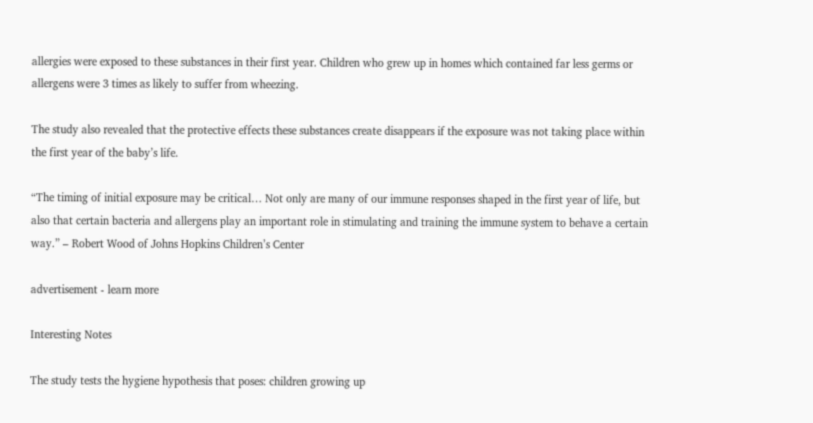allergies were exposed to these substances in their first year. Children who grew up in homes which contained far less germs or allergens were 3 times as likely to suffer from wheezing.

The study also revealed that the protective effects these substances create disappears if the exposure was not taking place within the first year of the baby’s life.

“The timing of initial exposure may be critical… Not only are many of our immune responses shaped in the first year of life, but also that certain bacteria and allergens play an important role in stimulating and training the immune system to behave a certain way.” – Robert Wood of Johns Hopkins Children’s Center

advertisement - learn more

Interesting Notes

The study tests the hygiene hypothesis that poses: children growing up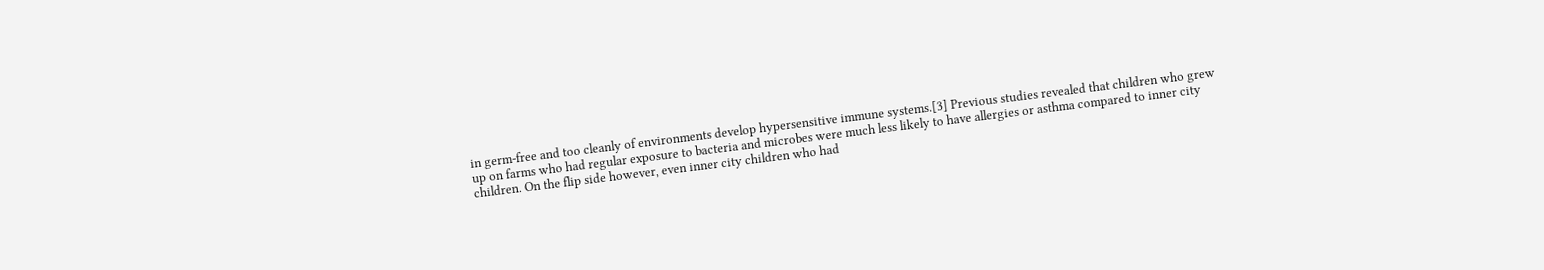in germ-free and too cleanly of environments develop hypersensitive immune systems.[3] Previous studies revealed that children who grew up on farms who had regular exposure to bacteria and microbes were much less likely to have allergies or asthma compared to inner city children. On the flip side however, even inner city children who had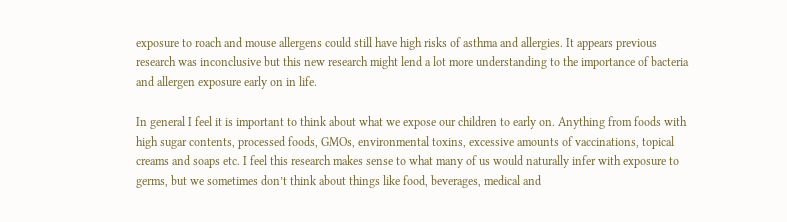exposure to roach and mouse allergens could still have high risks of asthma and allergies. It appears previous research was inconclusive but this new research might lend a lot more understanding to the importance of bacteria and allergen exposure early on in life.

In general I feel it is important to think about what we expose our children to early on. Anything from foods with high sugar contents, processed foods, GMOs, environmental toxins, excessive amounts of vaccinations, topical creams and soaps etc. I feel this research makes sense to what many of us would naturally infer with exposure to germs, but we sometimes don’t think about things like food, beverages, medical and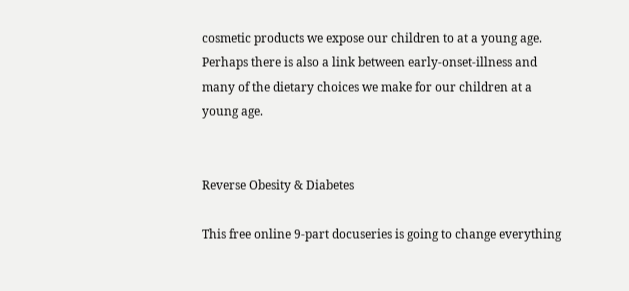cosmetic products we expose our children to at a young age. Perhaps there is also a link between early-onset-illness and many of the dietary choices we make for our children at a young age.


Reverse Obesity & Diabetes

This free online 9-part docuseries is going to change everything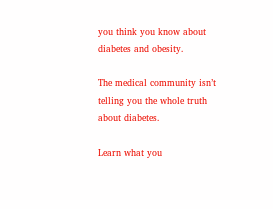you think you know about diabetes and obesity.

The medical community isn’t telling you the whole truth about diabetes.

Learn what you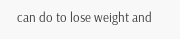can do to lose weight and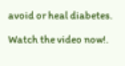avoid or heal diabetes.

Watch the video now!.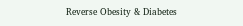Reverse Obesity & Diabetes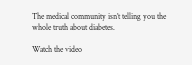The medical community isn’t telling you the whole truth about diabetes.

Watch the video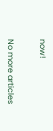now!


No more articles